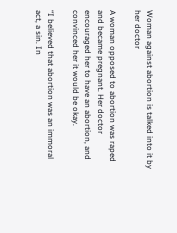Woman against abortion is talked into it by her doctor

A woman opposed to abortion was raped and became pregnant. Her doctor encouraged her to have an abortion, and convinced her it would be okay.

“I believed that abortion was an immoral act, a sin. In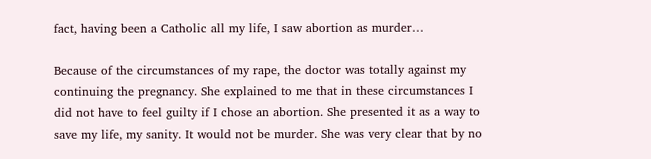fact, having been a Catholic all my life, I saw abortion as murder…

Because of the circumstances of my rape, the doctor was totally against my continuing the pregnancy. She explained to me that in these circumstances I did not have to feel guilty if I chose an abortion. She presented it as a way to save my life, my sanity. It would not be murder. She was very clear that by no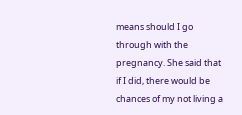means should I go through with the pregnancy. She said that if I did, there would be chances of my not living a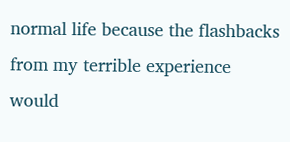normal life because the flashbacks from my terrible experience would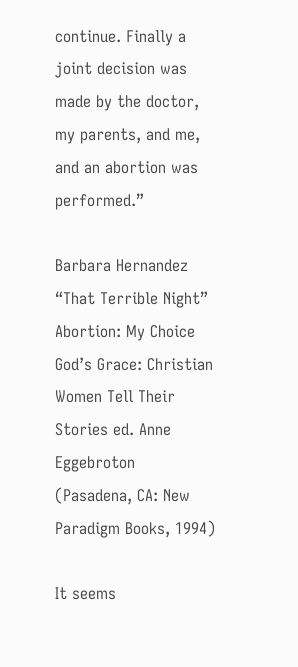continue. Finally a joint decision was made by the doctor, my parents, and me, and an abortion was performed.”

Barbara Hernandez “That Terrible Night” Abortion: My Choice God’s Grace: Christian Women Tell Their Stories ed. Anne Eggebroton (Pasadena, CA: New Paradigm Books, 1994)

It seems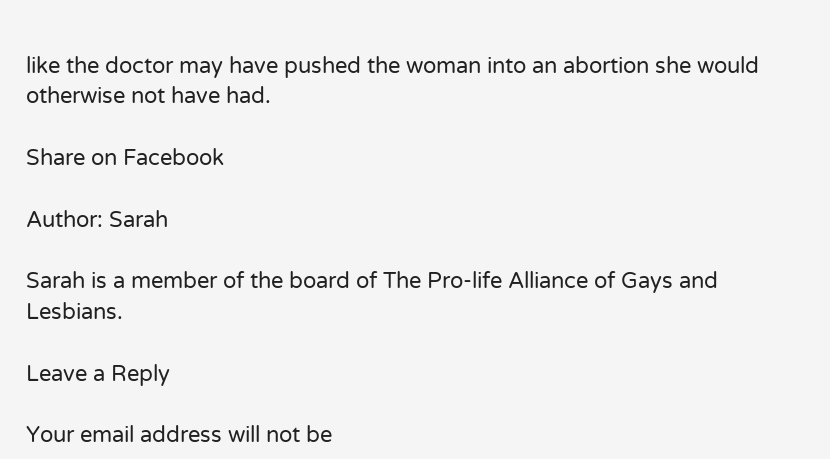like the doctor may have pushed the woman into an abortion she would otherwise not have had.

Share on Facebook

Author: Sarah

Sarah is a member of the board of The Pro-life Alliance of Gays and Lesbians.

Leave a Reply

Your email address will not be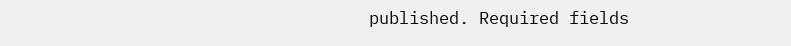published. Required fields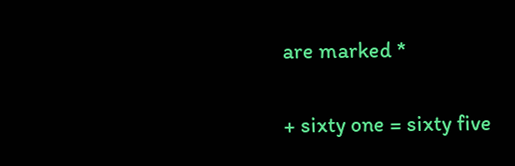are marked *

+ sixty one = sixty five